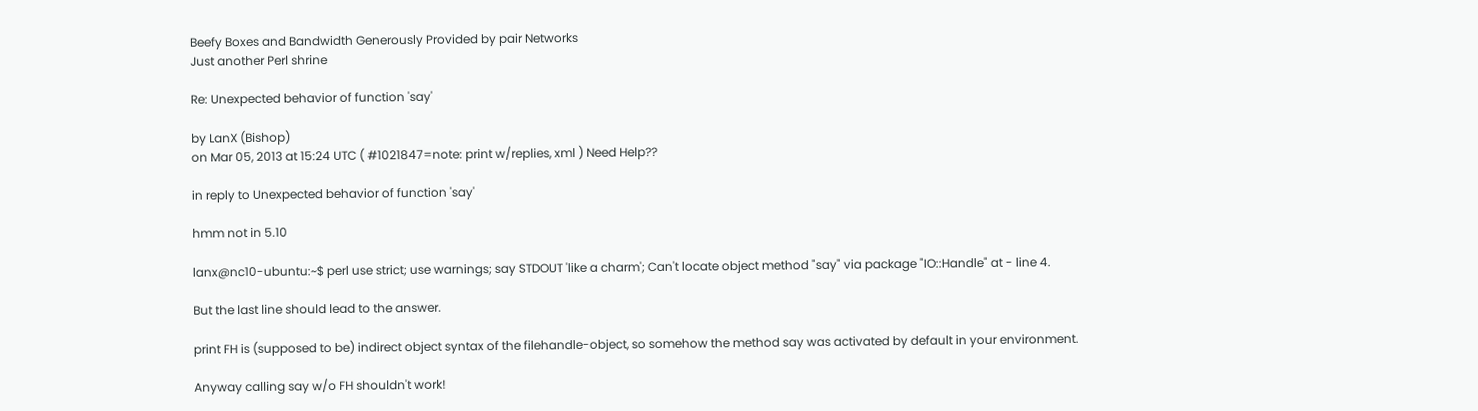Beefy Boxes and Bandwidth Generously Provided by pair Networks
Just another Perl shrine

Re: Unexpected behavior of function 'say'

by LanX (Bishop)
on Mar 05, 2013 at 15:24 UTC ( #1021847=note: print w/replies, xml ) Need Help??

in reply to Unexpected behavior of function 'say'

hmm not in 5.10

lanx@nc10-ubuntu:~$ perl use strict; use warnings; say STDOUT 'like a charm'; Can't locate object method "say" via package "IO::Handle" at - line 4.

But the last line should lead to the answer.

print FH is (supposed to be) indirect object syntax of the filehandle-object, so somehow the method say was activated by default in your environment.

Anyway calling say w/o FH shouldn't work!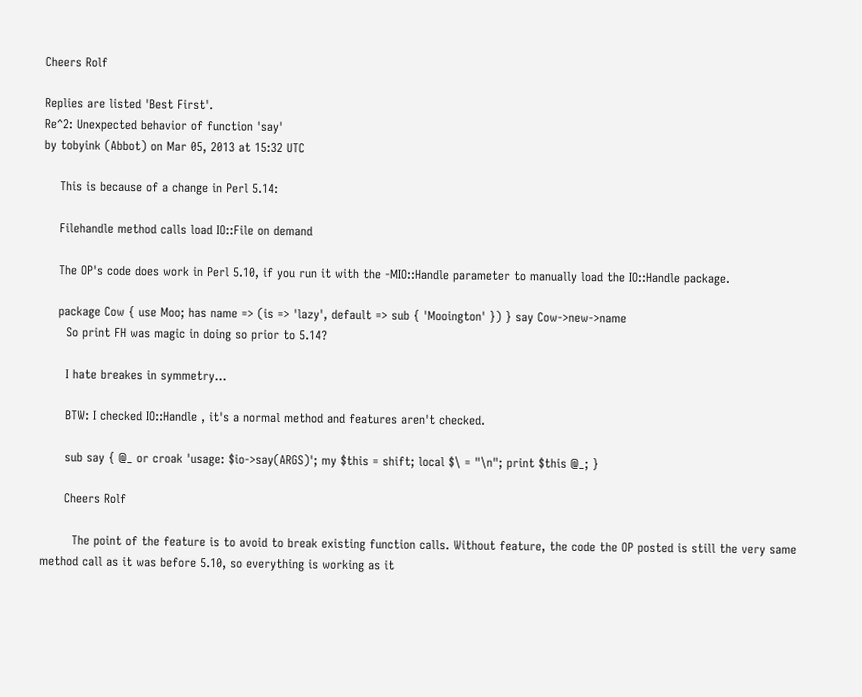Cheers Rolf

Replies are listed 'Best First'.
Re^2: Unexpected behavior of function 'say'
by tobyink (Abbot) on Mar 05, 2013 at 15:32 UTC

    This is because of a change in Perl 5.14:

    Filehandle method calls load IO::File on demand

    The OP's code does work in Perl 5.10, if you run it with the -MIO::Handle parameter to manually load the IO::Handle package.

    package Cow { use Moo; has name => (is => 'lazy', default => sub { 'Mooington' }) } say Cow->new->name
      So print FH was magic in doing so prior to 5.14?

      I hate breakes in symmetry...

      BTW: I checked IO::Handle , it's a normal method and features aren't checked.

      sub say { @_ or croak 'usage: $io->say(ARGS)'; my $this = shift; local $\ = "\n"; print $this @_; }

      Cheers Rolf

        The point of the feature is to avoid to break existing function calls. Without feature, the code the OP posted is still the very same method call as it was before 5.10, so everything is working as it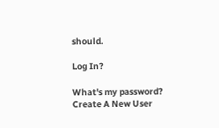should.

Log In?

What's my password?
Create A New User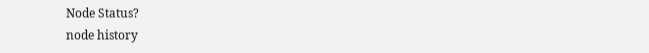Node Status?
node history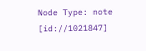Node Type: note [id://1021847]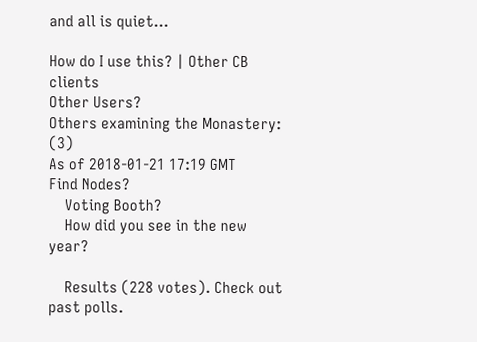and all is quiet...

How do I use this? | Other CB clients
Other Users?
Others examining the Monastery: (3)
As of 2018-01-21 17:19 GMT
Find Nodes?
    Voting Booth?
    How did you see in the new year?

    Results (228 votes). Check out past polls.